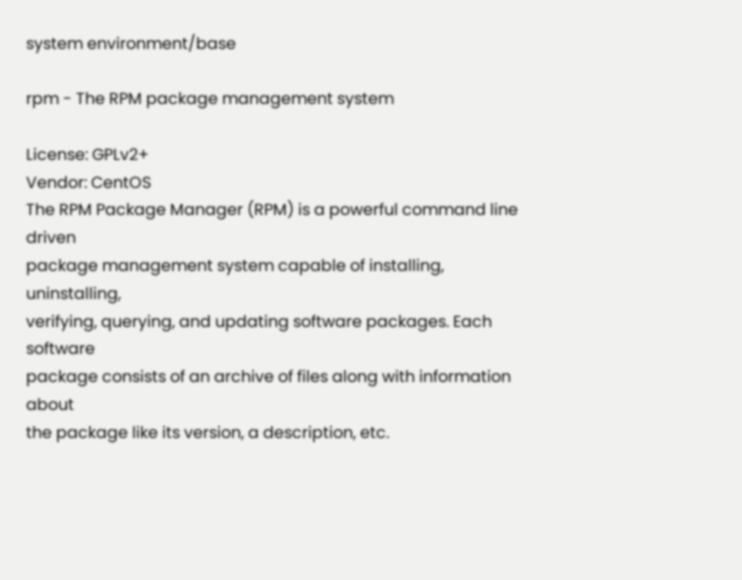system environment/base

rpm - The RPM package management system

License: GPLv2+
Vendor: CentOS
The RPM Package Manager (RPM) is a powerful command line driven
package management system capable of installing, uninstalling,
verifying, querying, and updating software packages. Each software
package consists of an archive of files along with information about
the package like its version, a description, etc.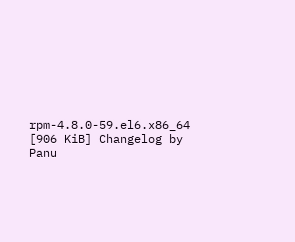rpm-4.8.0-59.el6.x86_64 [906 KiB] Changelog by Panu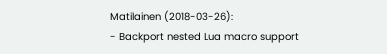Matilainen (2018-03-26):
- Backport nested Lua macro support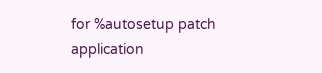for %autosetup patch application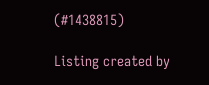(#1438815)

Listing created by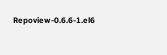Repoview-0.6.6-1.el6